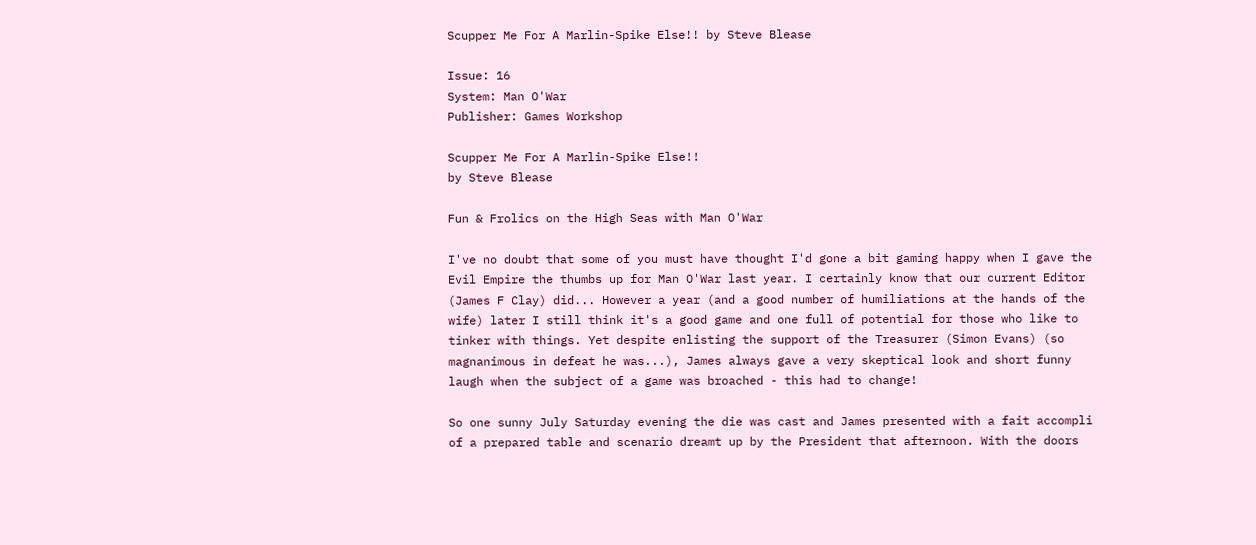Scupper Me For A Marlin-Spike Else!! by Steve Blease

Issue: 16
System: Man O'War
Publisher: Games Workshop

Scupper Me For A Marlin-Spike Else!!
by Steve Blease

Fun & Frolics on the High Seas with Man O'War

I've no doubt that some of you must have thought I'd gone a bit gaming happy when I gave the Evil Empire the thumbs up for Man O'War last year. I certainly know that our current Editor (James F Clay) did... However a year (and a good number of humiliations at the hands of the wife) later I still think it's a good game and one full of potential for those who like to tinker with things. Yet despite enlisting the support of the Treasurer (Simon Evans) (so magnanimous in defeat he was...), James always gave a very skeptical look and short funny laugh when the subject of a game was broached - this had to change!

So one sunny July Saturday evening the die was cast and James presented with a fait accompli of a prepared table and scenario dreamt up by the President that afternoon. With the doors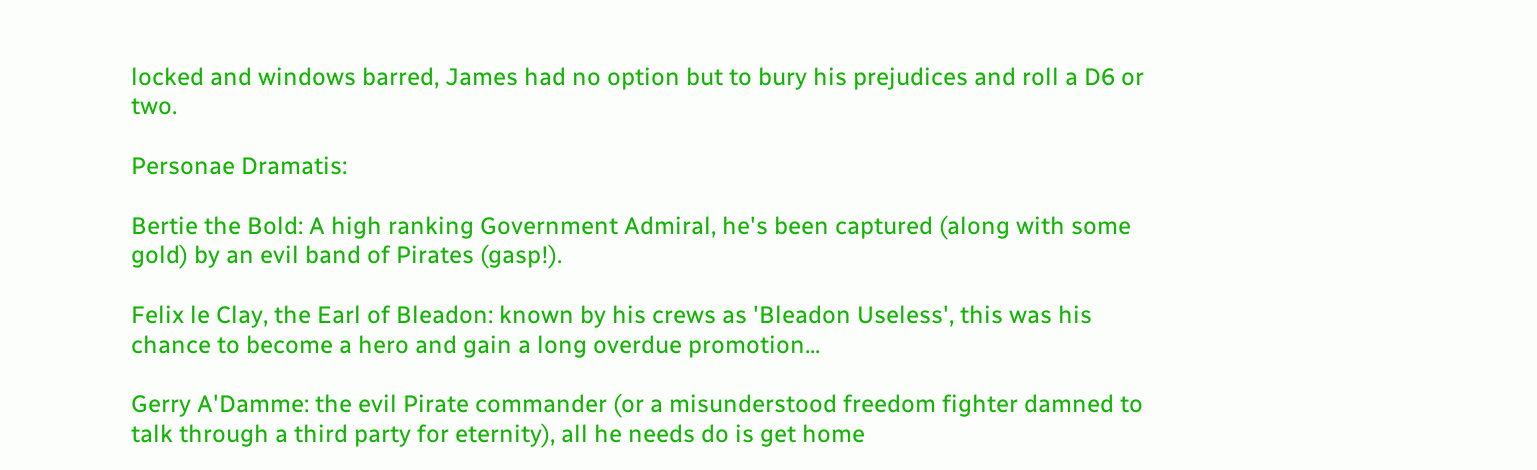locked and windows barred, James had no option but to bury his prejudices and roll a D6 or two.

Personae Dramatis:

Bertie the Bold: A high ranking Government Admiral, he's been captured (along with some gold) by an evil band of Pirates (gasp!).

Felix le Clay, the Earl of Bleadon: known by his crews as 'Bleadon Useless', this was his chance to become a hero and gain a long overdue promotion...

Gerry A'Damme: the evil Pirate commander (or a misunderstood freedom fighter damned to talk through a third party for eternity), all he needs do is get home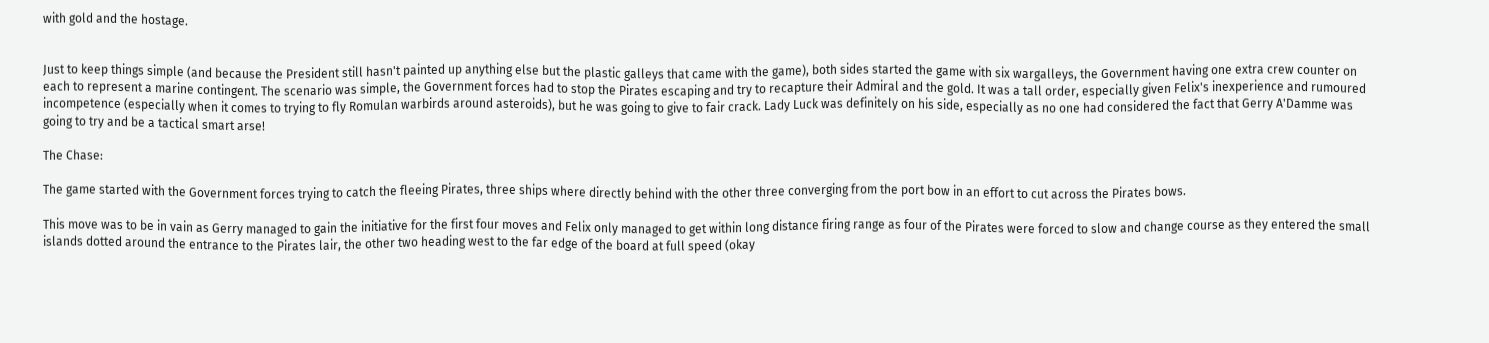with gold and the hostage.


Just to keep things simple (and because the President still hasn't painted up anything else but the plastic galleys that came with the game), both sides started the game with six wargalleys, the Government having one extra crew counter on each to represent a marine contingent. The scenario was simple, the Government forces had to stop the Pirates escaping and try to recapture their Admiral and the gold. It was a tall order, especially given Felix's inexperience and rumoured incompetence (especially when it comes to trying to fly Romulan warbirds around asteroids), but he was going to give to fair crack. Lady Luck was definitely on his side, especially as no one had considered the fact that Gerry A'Damme was going to try and be a tactical smart arse!

The Chase:

The game started with the Government forces trying to catch the fleeing Pirates, three ships where directly behind with the other three converging from the port bow in an effort to cut across the Pirates bows.

This move was to be in vain as Gerry managed to gain the initiative for the first four moves and Felix only managed to get within long distance firing range as four of the Pirates were forced to slow and change course as they entered the small islands dotted around the entrance to the Pirates lair, the other two heading west to the far edge of the board at full speed (okay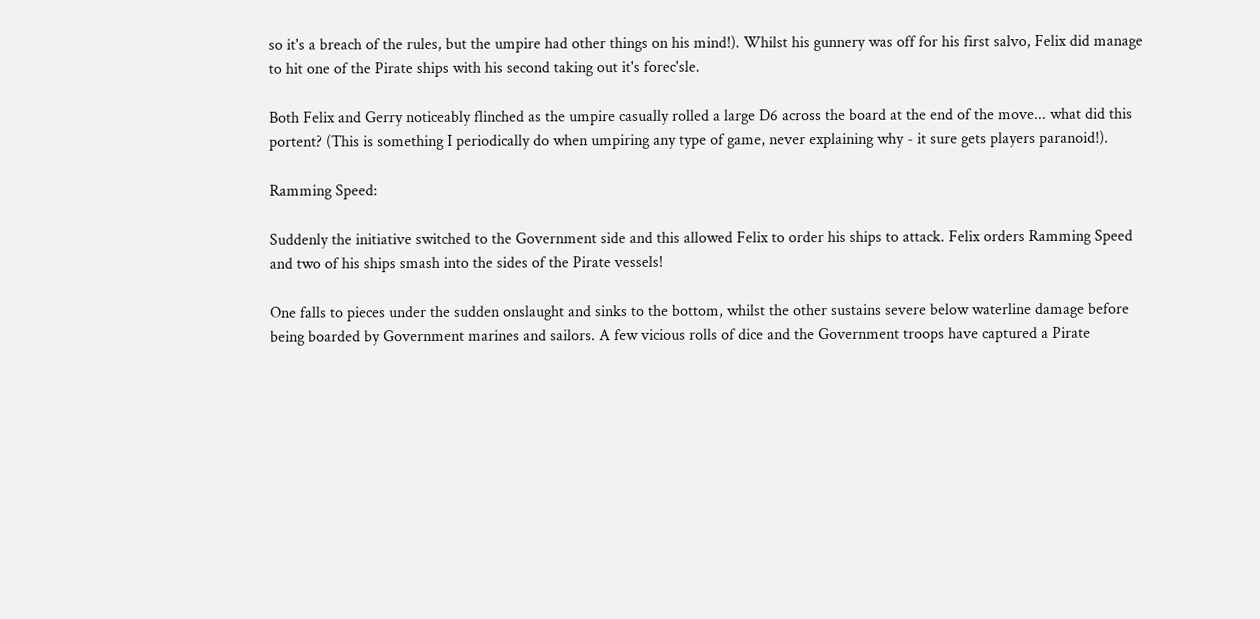so it's a breach of the rules, but the umpire had other things on his mind!). Whilst his gunnery was off for his first salvo, Felix did manage to hit one of the Pirate ships with his second taking out it's forec'sle.

Both Felix and Gerry noticeably flinched as the umpire casually rolled a large D6 across the board at the end of the move... what did this portent? (This is something I periodically do when umpiring any type of game, never explaining why - it sure gets players paranoid!).

Ramming Speed:

Suddenly the initiative switched to the Government side and this allowed Felix to order his ships to attack. Felix orders Ramming Speed and two of his ships smash into the sides of the Pirate vessels!

One falls to pieces under the sudden onslaught and sinks to the bottom, whilst the other sustains severe below waterline damage before being boarded by Government marines and sailors. A few vicious rolls of dice and the Government troops have captured a Pirate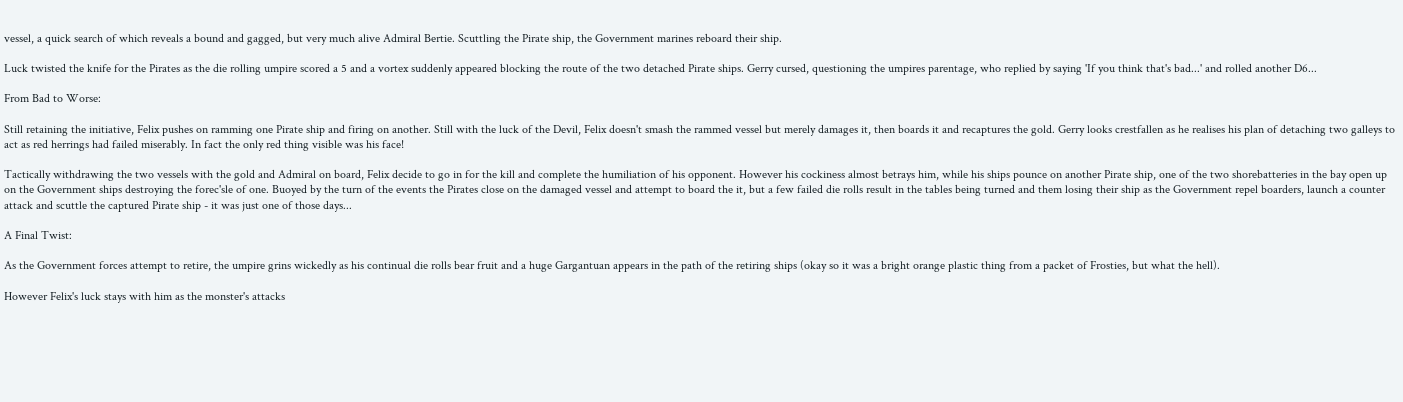vessel, a quick search of which reveals a bound and gagged, but very much alive Admiral Bertie. Scuttling the Pirate ship, the Government marines reboard their ship.

Luck twisted the knife for the Pirates as the die rolling umpire scored a 5 and a vortex suddenly appeared blocking the route of the two detached Pirate ships. Gerry cursed, questioning the umpires parentage, who replied by saying 'If you think that's bad...' and rolled another D6...

From Bad to Worse:

Still retaining the initiative, Felix pushes on ramming one Pirate ship and firing on another. Still with the luck of the Devil, Felix doesn't smash the rammed vessel but merely damages it, then boards it and recaptures the gold. Gerry looks crestfallen as he realises his plan of detaching two galleys to act as red herrings had failed miserably. In fact the only red thing visible was his face!

Tactically withdrawing the two vessels with the gold and Admiral on board, Felix decide to go in for the kill and complete the humiliation of his opponent. However his cockiness almost betrays him, while his ships pounce on another Pirate ship, one of the two shorebatteries in the bay open up on the Government ships destroying the forec'sle of one. Buoyed by the turn of the events the Pirates close on the damaged vessel and attempt to board the it, but a few failed die rolls result in the tables being turned and them losing their ship as the Government repel boarders, launch a counter attack and scuttle the captured Pirate ship - it was just one of those days...

A Final Twist:

As the Government forces attempt to retire, the umpire grins wickedly as his continual die rolls bear fruit and a huge Gargantuan appears in the path of the retiring ships (okay so it was a bright orange plastic thing from a packet of Frosties, but what the hell).

However Felix's luck stays with him as the monster's attacks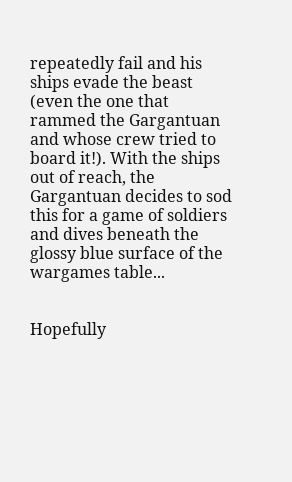repeatedly fail and his ships evade the beast (even the one that rammed the Gargantuan and whose crew tried to board it!). With the ships out of reach, the Gargantuan decides to sod this for a game of soldiers and dives beneath the glossy blue surface of the wargames table...


Hopefully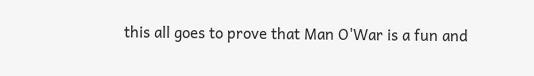this all goes to prove that Man O'War is a fun and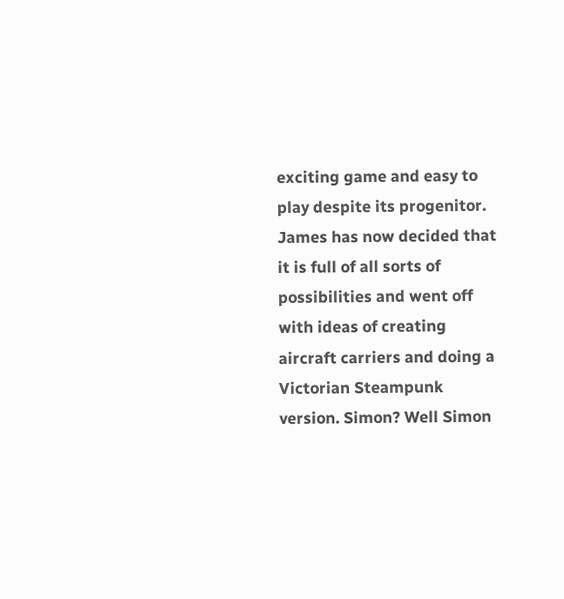exciting game and easy to play despite its progenitor. James has now decided that it is full of all sorts of possibilities and went off with ideas of creating aircraft carriers and doing a Victorian Steampunk version. Simon? Well Simon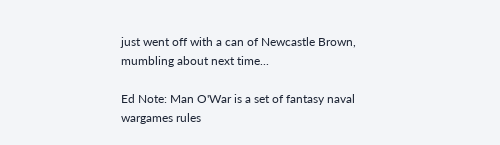just went off with a can of Newcastle Brown, mumbling about next time...

Ed Note: Man O'War is a set of fantasy naval wargames rules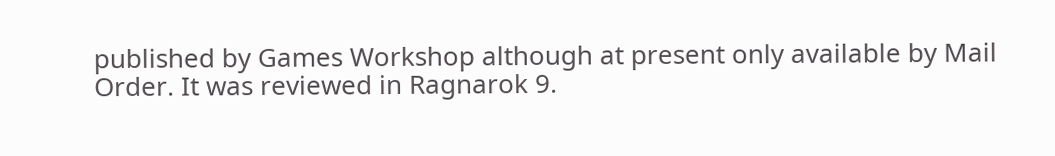published by Games Workshop although at present only available by Mail Order. It was reviewed in Ragnarok 9.